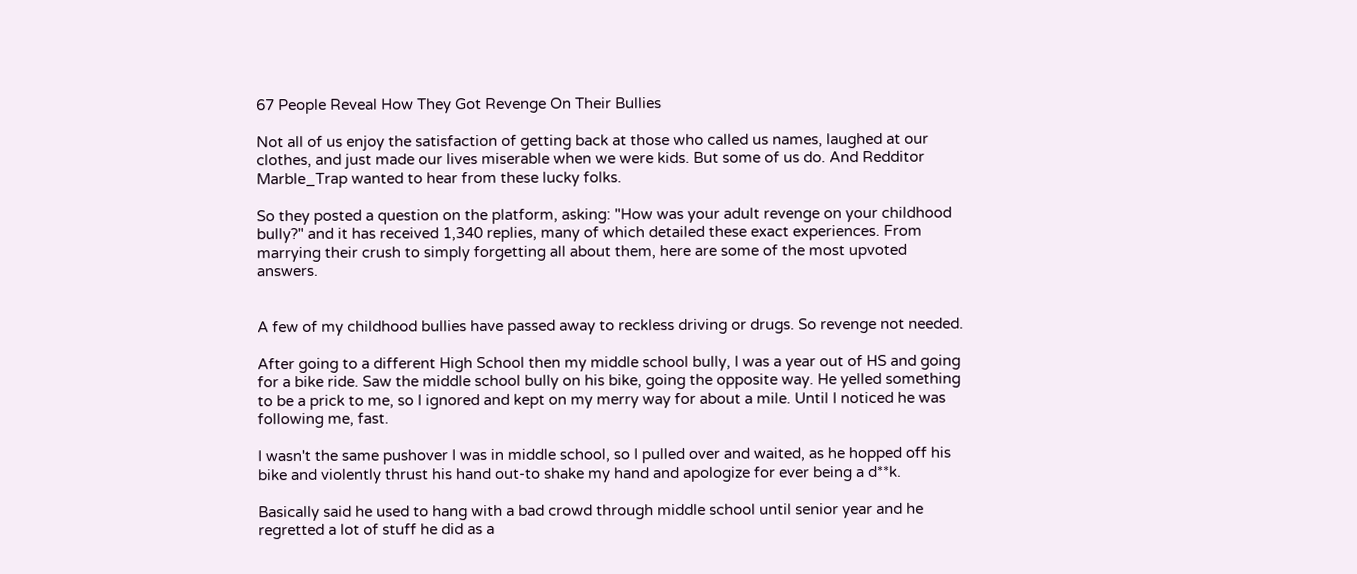67 People Reveal How They Got Revenge On Their Bullies

Not all of us enjoy the satisfaction of getting back at those who called us names, laughed at our clothes, and just made our lives miserable when we were kids. But some of us do. And Redditor Marble_Trap wanted to hear from these lucky folks.

So they posted a question on the platform, asking: "How was your adult revenge on your childhood bully?" and it has received 1,340 replies, many of which detailed these exact experiences. From marrying their crush to simply forgetting all about them, here are some of the most upvoted answers.


A few of my childhood bullies have passed away to reckless driving or drugs. So revenge not needed.

After going to a different High School then my middle school bully, I was a year out of HS and going for a bike ride. Saw the middle school bully on his bike, going the opposite way. He yelled something to be a prick to me, so I ignored and kept on my merry way for about a mile. Until I noticed he was following me, fast.

I wasn't the same pushover I was in middle school, so I pulled over and waited, as he hopped off his bike and violently thrust his hand out-to shake my hand and apologize for ever being a d**k.

Basically said he used to hang with a bad crowd through middle school until senior year and he regretted a lot of stuff he did as a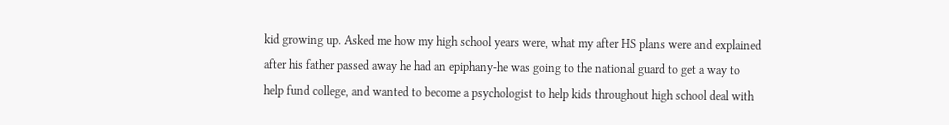kid growing up. Asked me how my high school years were, what my after HS plans were and explained after his father passed away he had an epiphany-he was going to the national guard to get a way to help fund college, and wanted to become a psychologist to help kids throughout high school deal with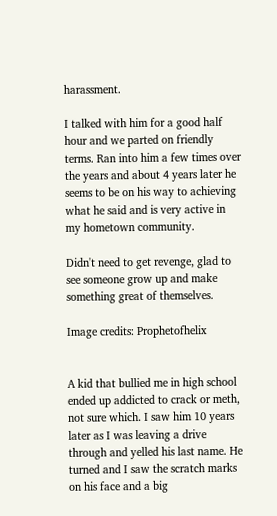harassment.

I talked with him for a good half hour and we parted on friendly terms. Ran into him a few times over the years and about 4 years later he seems to be on his way to achieving what he said and is very active in my hometown community.

Didn't need to get revenge, glad to see someone grow up and make something great of themselves.

Image credits: Prophetofhelix


A kid that bullied me in high school ended up addicted to crack or meth, not sure which. I saw him 10 years later as I was leaving a drive through and yelled his last name. He turned and I saw the scratch marks on his face and a big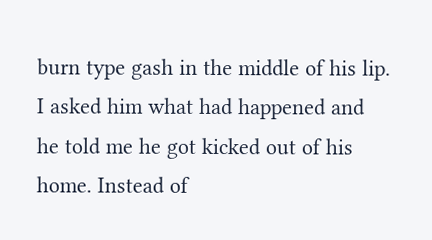burn type gash in the middle of his lip. I asked him what had happened and he told me he got kicked out of his home. Instead of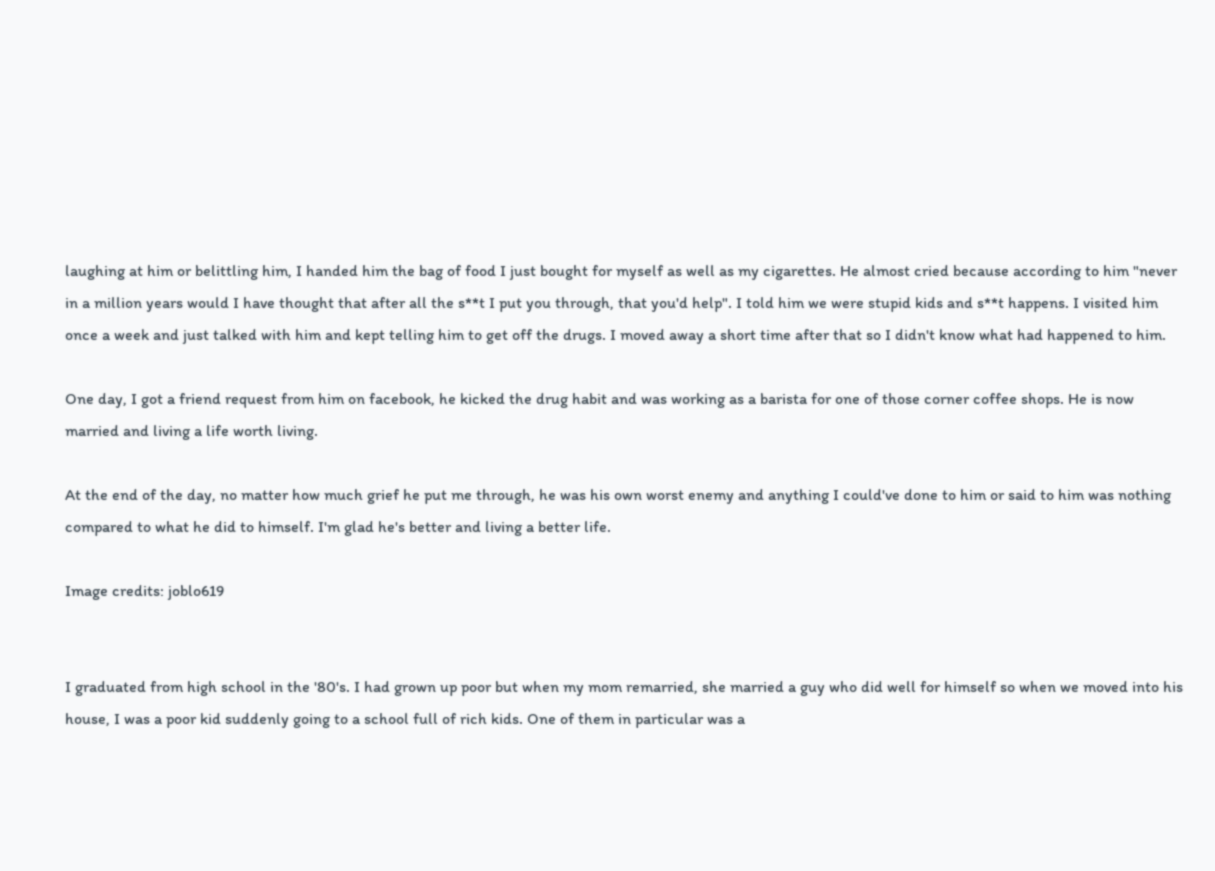laughing at him or belittling him, I handed him the bag of food I just bought for myself as well as my cigarettes. He almost cried because according to him "never in a million years would I have thought that after all the s**t I put you through, that you'd help". I told him we were stupid kids and s**t happens. I visited him once a week and just talked with him and kept telling him to get off the drugs. I moved away a short time after that so I didn't know what had happened to him.

One day, I got a friend request from him on facebook, he kicked the drug habit and was working as a barista for one of those corner coffee shops. He is now married and living a life worth living.

At the end of the day, no matter how much grief he put me through, he was his own worst enemy and anything I could've done to him or said to him was nothing compared to what he did to himself. I'm glad he's better and living a better life.

Image credits: joblo619


I graduated from high school in the '80's. I had grown up poor but when my mom remarried, she married a guy who did well for himself so when we moved into his house, I was a poor kid suddenly going to a school full of rich kids. One of them in particular was a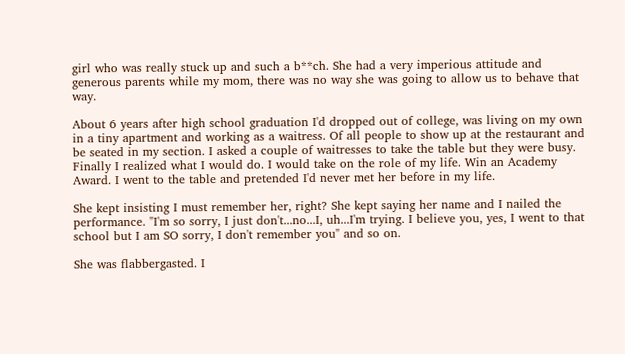girl who was really stuck up and such a b**ch. She had a very imperious attitude and generous parents while my mom, there was no way she was going to allow us to behave that way.

About 6 years after high school graduation I'd dropped out of college, was living on my own in a tiny apartment and working as a waitress. Of all people to show up at the restaurant and be seated in my section. I asked a couple of waitresses to take the table but they were busy. Finally I realized what I would do. I would take on the role of my life. Win an Academy Award. I went to the table and pretended I'd never met her before in my life.

She kept insisting I must remember her, right? She kept saying her name and I nailed the performance. "I'm so sorry, I just don't...no...I, uh...I'm trying. I believe you, yes, I went to that school but I am SO sorry, I don't remember you" and so on.

She was flabbergasted. I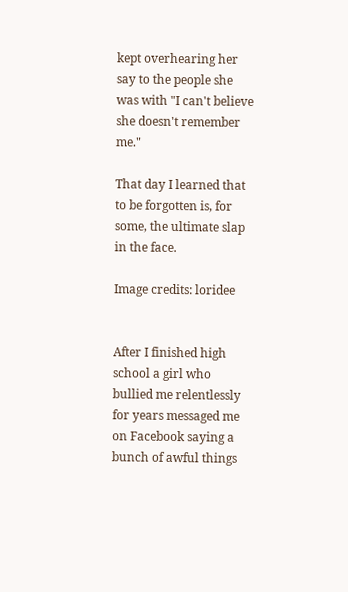kept overhearing her say to the people she was with "I can't believe she doesn't remember me."

That day I learned that to be forgotten is, for some, the ultimate slap in the face.

Image credits: loridee


After I finished high school a girl who bullied me relentlessly for years messaged me on Facebook saying a bunch of awful things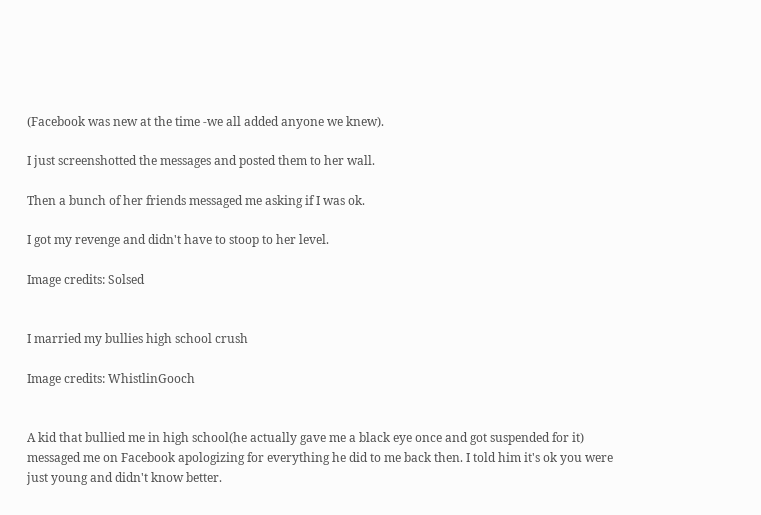(Facebook was new at the time -we all added anyone we knew).

I just screenshotted the messages and posted them to her wall.

Then a bunch of her friends messaged me asking if I was ok.

I got my revenge and didn't have to stoop to her level.

Image credits: Solsed


I married my bullies high school crush

Image credits: WhistlinGooch


A kid that bullied me in high school(he actually gave me a black eye once and got suspended for it) messaged me on Facebook apologizing for everything he did to me back then. I told him it's ok you were just young and didn't know better.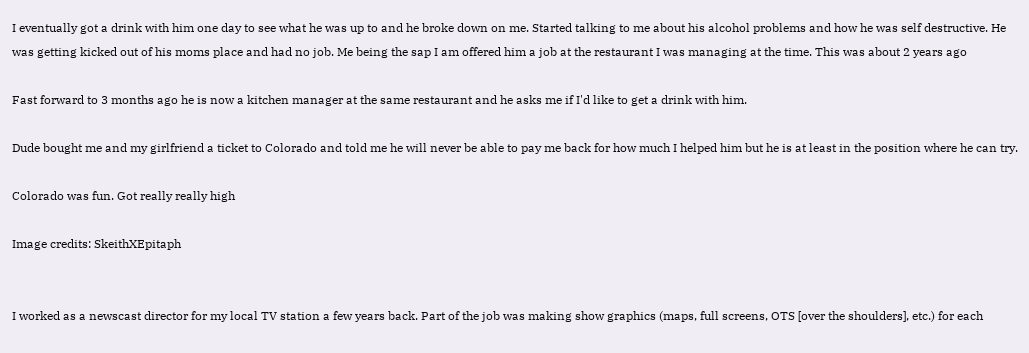I eventually got a drink with him one day to see what he was up to and he broke down on me. Started talking to me about his alcohol problems and how he was self destructive. He was getting kicked out of his moms place and had no job. Me being the sap I am offered him a job at the restaurant I was managing at the time. This was about 2 years ago

Fast forward to 3 months ago he is now a kitchen manager at the same restaurant and he asks me if I'd like to get a drink with him.

Dude bought me and my girlfriend a ticket to Colorado and told me he will never be able to pay me back for how much I helped him but he is at least in the position where he can try.

Colorado was fun. Got really really high

Image credits: SkeithXEpitaph


I worked as a newscast director for my local TV station a few years back. Part of the job was making show graphics (maps, full screens, OTS [over the shoulders], etc.) for each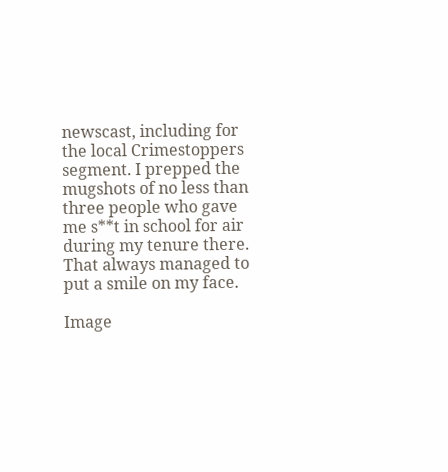newscast, including for the local Crimestoppers segment. I prepped the mugshots of no less than three people who gave me s**t in school for air during my tenure there. That always managed to put a smile on my face.

Image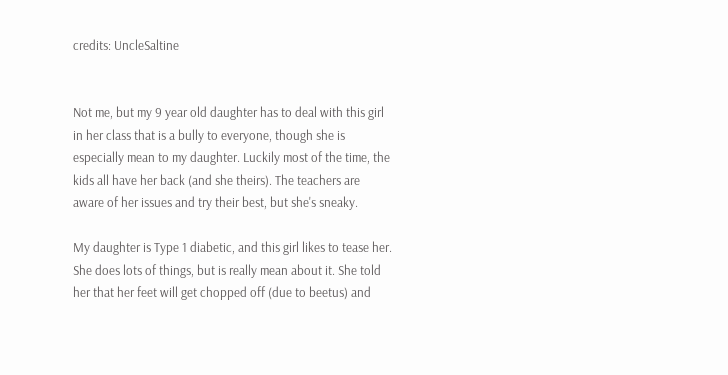credits: UncleSaltine


Not me, but my 9 year old daughter has to deal with this girl in her class that is a bully to everyone, though she is especially mean to my daughter. Luckily most of the time, the kids all have her back (and she theirs). The teachers are aware of her issues and try their best, but she's sneaky.

My daughter is Type 1 diabetic, and this girl likes to tease her. She does lots of things, but is really mean about it. She told her that her feet will get chopped off (due to beetus) and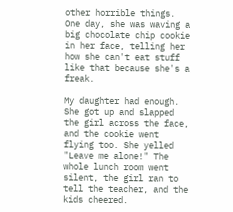other horrible things. One day, she was waving a big chocolate chip cookie in her face, telling her how she can't eat stuff like that because she's a freak.

My daughter had enough. She got up and slapped the girl across the face, and the cookie went flying too. She yelled "Leave me alone!" The whole lunch room went silent, the girl ran to tell the teacher, and the kids cheered.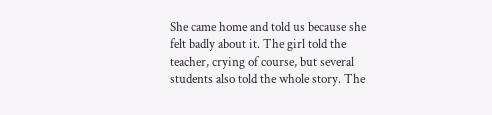She came home and told us because she felt badly about it. The girl told the teacher, crying of course, but several students also told the whole story. The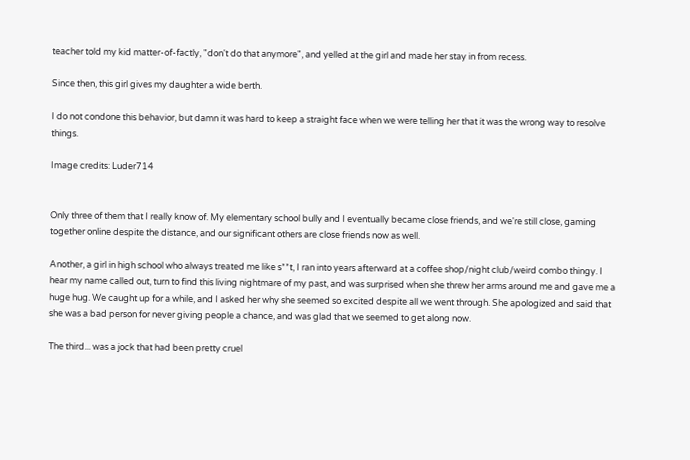teacher told my kid matter-of-factly, "don't do that anymore", and yelled at the girl and made her stay in from recess.

Since then, this girl gives my daughter a wide berth.

I do not condone this behavior, but damn it was hard to keep a straight face when we were telling her that it was the wrong way to resolve things.

Image credits: Luder714


Only three of them that I really know of. My elementary school bully and I eventually became close friends, and we're still close, gaming together online despite the distance, and our significant others are close friends now as well.

Another, a girl in high school who always treated me like s**t, I ran into years afterward at a coffee shop/night club/weird combo thingy. I hear my name called out, turn to find this living nightmare of my past, and was surprised when she threw her arms around me and gave me a huge hug. We caught up for a while, and I asked her why she seemed so excited despite all we went through. She apologized and said that she was a bad person for never giving people a chance, and was glad that we seemed to get along now.

The third... was a jock that had been pretty cruel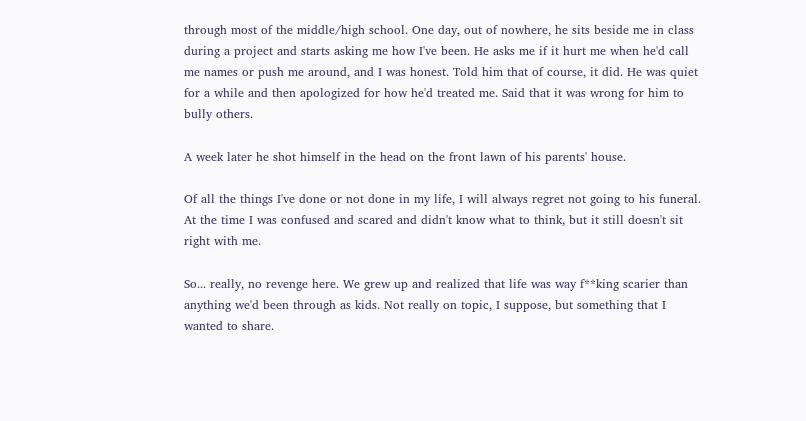through most of the middle/high school. One day, out of nowhere, he sits beside me in class during a project and starts asking me how I've been. He asks me if it hurt me when he'd call me names or push me around, and I was honest. Told him that of course, it did. He was quiet for a while and then apologized for how he'd treated me. Said that it was wrong for him to bully others.

A week later he shot himself in the head on the front lawn of his parents' house.

Of all the things I've done or not done in my life, I will always regret not going to his funeral. At the time I was confused and scared and didn't know what to think, but it still doesn't sit right with me.

So... really, no revenge here. We grew up and realized that life was way f**king scarier than anything we'd been through as kids. Not really on topic, I suppose, but something that I wanted to share.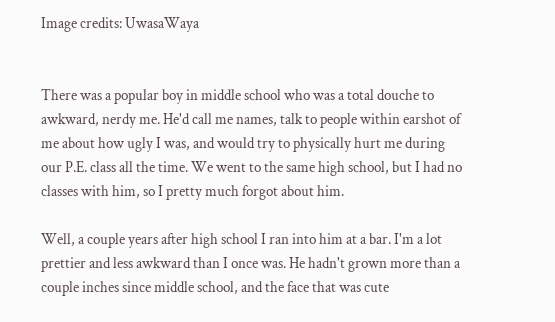Image credits: UwasaWaya


There was a popular boy in middle school who was a total douche to awkward, nerdy me. He'd call me names, talk to people within earshot of me about how ugly I was, and would try to physically hurt me during our P.E. class all the time. We went to the same high school, but I had no classes with him, so I pretty much forgot about him.

Well, a couple years after high school I ran into him at a bar. I'm a lot prettier and less awkward than I once was. He hadn't grown more than a couple inches since middle school, and the face that was cute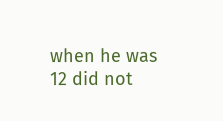when he was 12 did not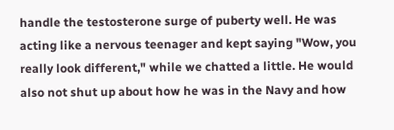handle the testosterone surge of puberty well. He was acting like a nervous teenager and kept saying "Wow, you really look different," while we chatted a little. He would also not shut up about how he was in the Navy and how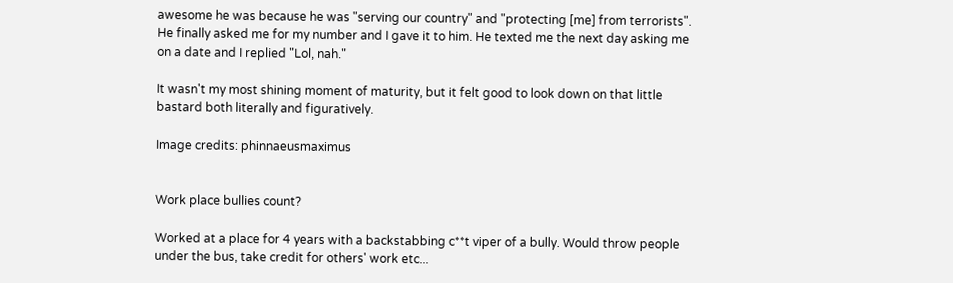awesome he was because he was "serving our country" and "protecting [me] from terrorists". He finally asked me for my number and I gave it to him. He texted me the next day asking me on a date and I replied "Lol, nah."

It wasn't my most shining moment of maturity, but it felt good to look down on that little bastard both literally and figuratively.

Image credits: phinnaeusmaximus


Work place bullies count?

Worked at a place for 4 years with a backstabbing c**t viper of a bully. Would throw people under the bus, take credit for others' work etc...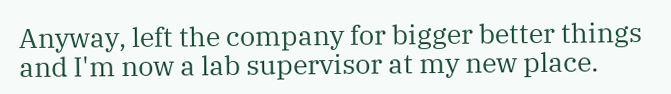Anyway, left the company for bigger better things and I'm now a lab supervisor at my new place.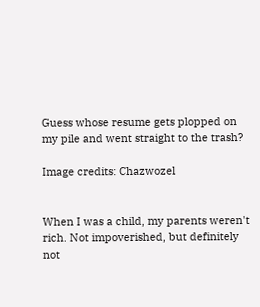Guess whose resume gets plopped on my pile and went straight to the trash?

Image credits: Chazwozel


When I was a child, my parents weren't rich. Not impoverished, but definitely not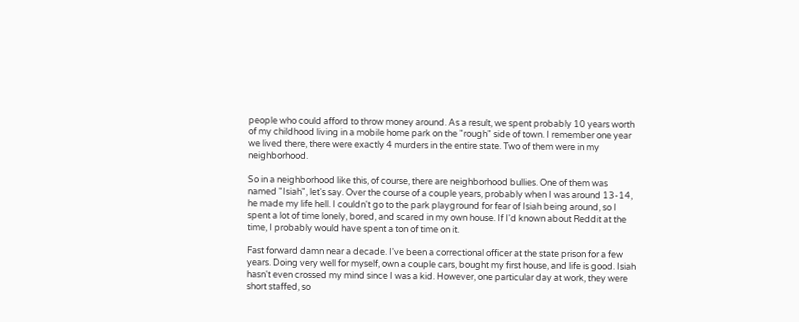people who could afford to throw money around. As a result, we spent probably 10 years worth of my childhood living in a mobile home park on the "rough" side of town. I remember one year we lived there, there were exactly 4 murders in the entire state. Two of them were in my neighborhood.

So in a neighborhood like this, of course, there are neighborhood bullies. One of them was named "Isiah", let's say. Over the course of a couple years, probably when I was around 13-14, he made my life hell. I couldn't go to the park playground for fear of Isiah being around, so I spent a lot of time lonely, bored, and scared in my own house. If I'd known about Reddit at the time, I probably would have spent a ton of time on it.

Fast forward damn near a decade. I've been a correctional officer at the state prison for a few years. Doing very well for myself, own a couple cars, bought my first house, and life is good. Isiah hasn't even crossed my mind since I was a kid. However, one particular day at work, they were short staffed, so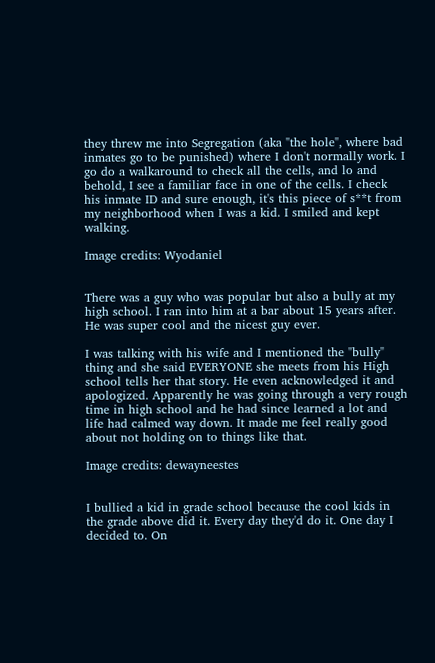they threw me into Segregation (aka "the hole", where bad inmates go to be punished) where I don't normally work. I go do a walkaround to check all the cells, and lo and behold, I see a familiar face in one of the cells. I check his inmate ID and sure enough, it's this piece of s**t from my neighborhood when I was a kid. I smiled and kept walking.

Image credits: Wyodaniel


There was a guy who was popular but also a bully at my high school. I ran into him at a bar about 15 years after. He was super cool and the nicest guy ever.

I was talking with his wife and I mentioned the "bully" thing and she said EVERYONE she meets from his High school tells her that story. He even acknowledged it and apologized. Apparently he was going through a very rough time in high school and he had since learned a lot and life had calmed way down. It made me feel really good about not holding on to things like that.

Image credits: dewayneestes


I bullied a kid in grade school because the cool kids in the grade above did it. Every day they'd do it. One day I decided to. On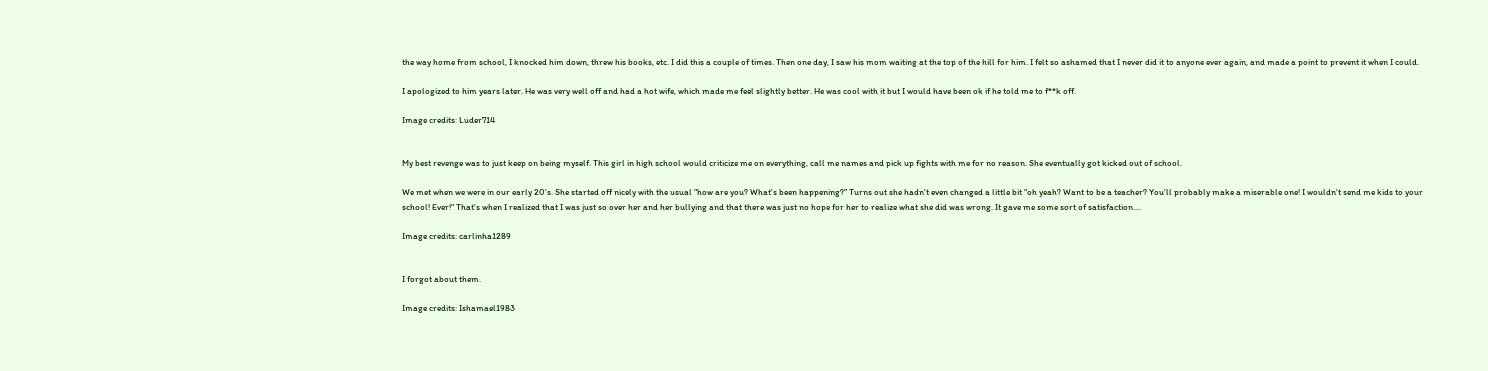the way home from school, I knocked him down, threw his books, etc. I did this a couple of times. Then one day, I saw his mom waiting at the top of the hill for him. I felt so ashamed that I never did it to anyone ever again, and made a point to prevent it when I could.

I apologized to him years later. He was very well off and had a hot wife, which made me feel slightly better. He was cool with it but I would have been ok if he told me to f**k off.

Image credits: Luder714


My best revenge was to just keep on being myself. This girl in high school would criticize me on everything, call me names and pick up fights with me for no reason. She eventually got kicked out of school.

We met when we were in our early 20's. She started off nicely with the usual "how are you? What's been happening?" Turns out she hadn't even changed a little bit "oh yeah? Want to be a teacher? You'll probably make a miserable one! I wouldn't send me kids to your school! Ever!" That's when I realized that I was just so over her and her bullying and that there was just no hope for her to realize what she did was wrong. It gave me some sort of satisfaction....

Image credits: carlinha1289


I forgot about them.

Image credits: Ishamael1983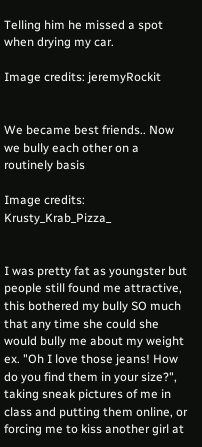Telling him he missed a spot when drying my car.

Image credits: jeremyRockit


We became best friends.. Now we bully each other on a routinely basis

Image credits: Krusty_Krab_Pizza_


I was pretty fat as youngster but people still found me attractive, this bothered my bully SO much that any time she could she would bully me about my weight ex. "Oh I love those jeans! How do you find them in your size?", taking sneak pictures of me in class and putting them online, or forcing me to kiss another girl at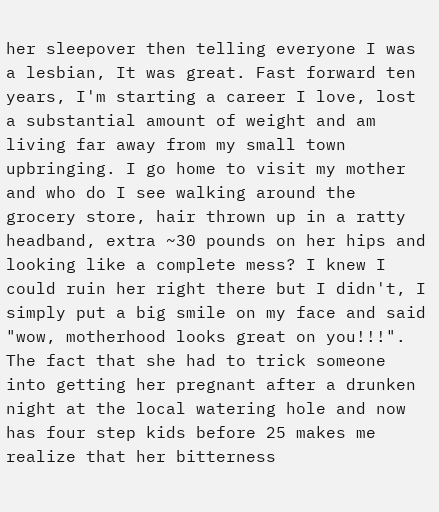her sleepover then telling everyone I was a lesbian, It was great. Fast forward ten years, I'm starting a career I love, lost a substantial amount of weight and am living far away from my small town upbringing. I go home to visit my mother and who do I see walking around the grocery store, hair thrown up in a ratty headband, extra ~30 pounds on her hips and looking like a complete mess? I knew I could ruin her right there but I didn't, I simply put a big smile on my face and said "wow, motherhood looks great on you!!!". The fact that she had to trick someone into getting her pregnant after a drunken night at the local watering hole and now has four step kids before 25 makes me realize that her bitterness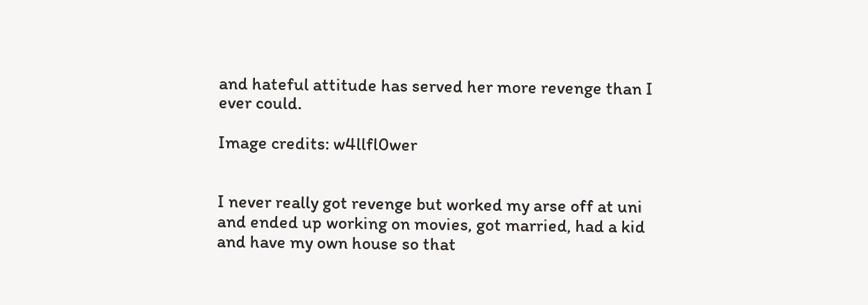and hateful attitude has served her more revenge than I ever could.

Image credits: w4llfl0wer


I never really got revenge but worked my arse off at uni and ended up working on movies, got married, had a kid and have my own house so that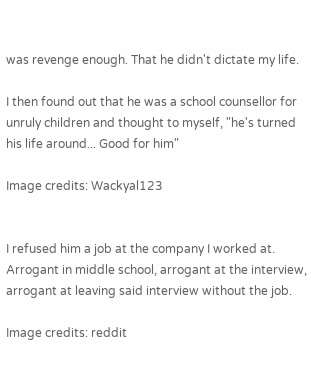was revenge enough. That he didn't dictate my life.

I then found out that he was a school counsellor for unruly children and thought to myself, "he's turned his life around... Good for him"

Image credits: Wackyal123


I refused him a job at the company I worked at. Arrogant in middle school, arrogant at the interview, arrogant at leaving said interview without the job.

Image credits: reddit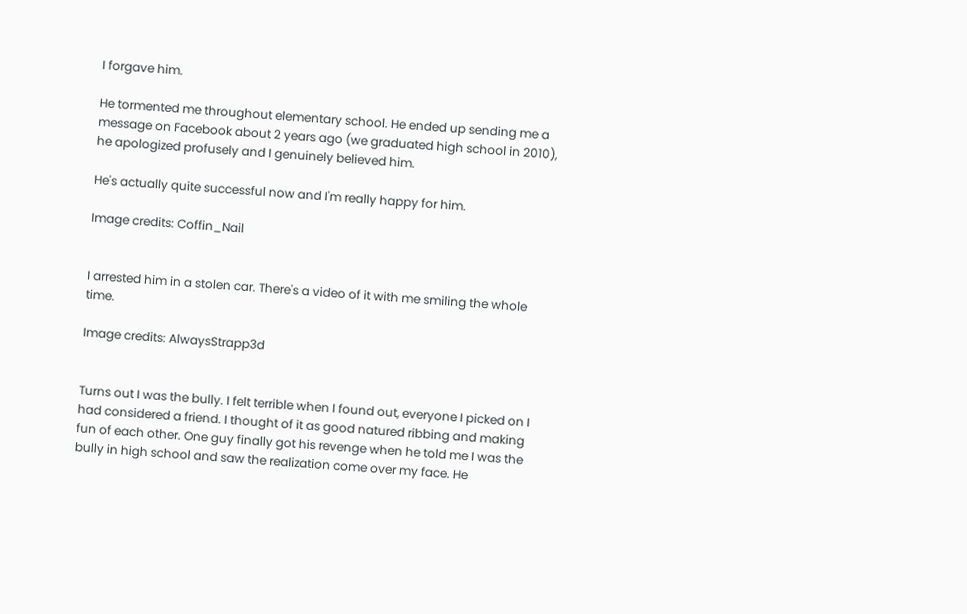I forgave him.

He tormented me throughout elementary school. He ended up sending me a message on Facebook about 2 years ago (we graduated high school in 2010), he apologized profusely and I genuinely believed him.

He's actually quite successful now and I'm really happy for him.

Image credits: Coffin_Nail


I arrested him in a stolen car. There's a video of it with me smiling the whole time.

Image credits: AlwaysStrapp3d


Turns out I was the bully. I felt terrible when I found out, everyone I picked on I had considered a friend. I thought of it as good natured ribbing and making fun of each other. One guy finally got his revenge when he told me I was the bully in high school and saw the realization come over my face. He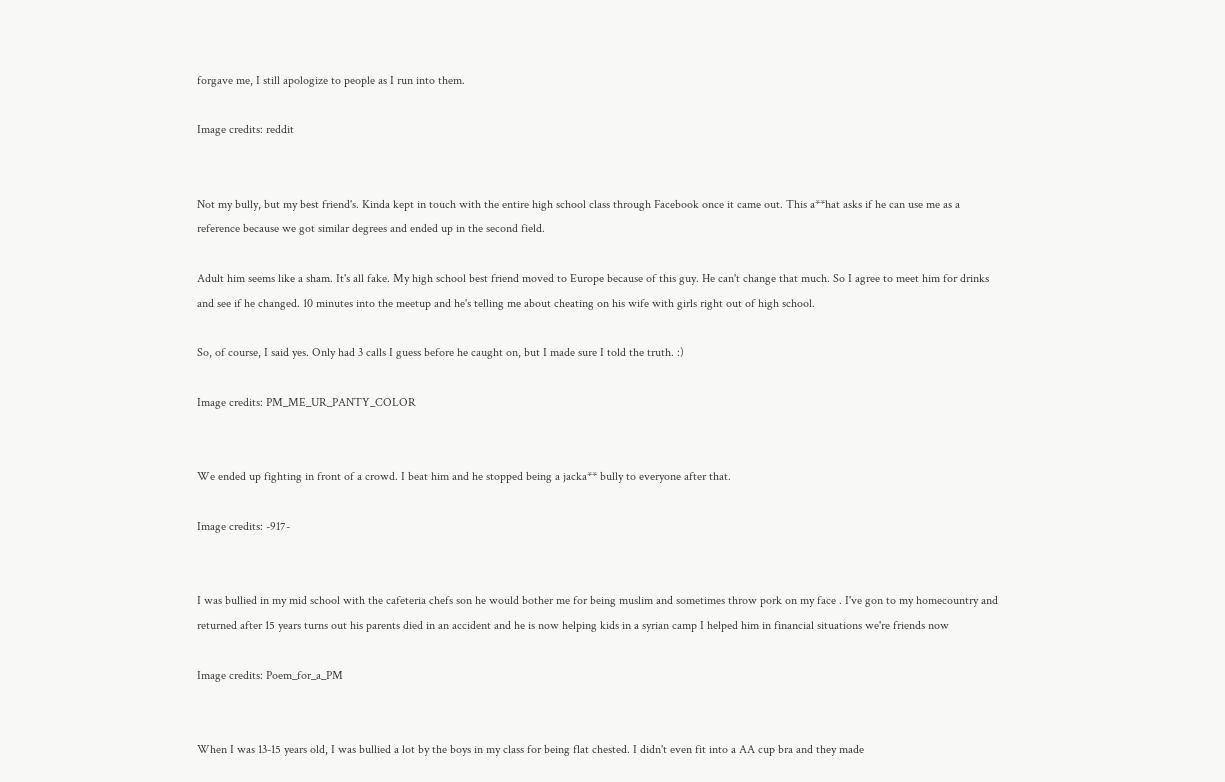forgave me, I still apologize to people as I run into them.

Image credits: reddit


Not my bully, but my best friend's. Kinda kept in touch with the entire high school class through Facebook once it came out. This a**hat asks if he can use me as a reference because we got similar degrees and ended up in the second field.

Adult him seems like a sham. It's all fake. My high school best friend moved to Europe because of this guy. He can't change that much. So I agree to meet him for drinks and see if he changed. 10 minutes into the meetup and he's telling me about cheating on his wife with girls right out of high school.

So, of course, I said yes. Only had 3 calls I guess before he caught on, but I made sure I told the truth. :)

Image credits: PM_ME_UR_PANTY_COLOR


We ended up fighting in front of a crowd. I beat him and he stopped being a jacka** bully to everyone after that.

Image credits: -917-


I was bullied in my mid school with the cafeteria chefs son he would bother me for being muslim and sometimes throw pork on my face . I've gon to my homecountry and returned after 15 years turns out his parents died in an accident and he is now helping kids in a syrian camp I helped him in financial situations we're friends now

Image credits: Poem_for_a_PM


When I was 13-15 years old, I was bullied a lot by the boys in my class for being flat chested. I didn't even fit into a AA cup bra and they made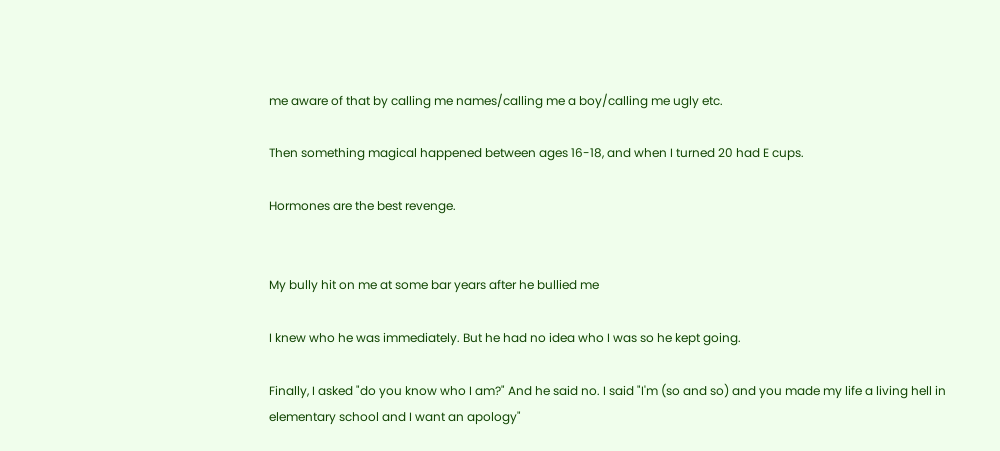me aware of that by calling me names/calling me a boy/calling me ugly etc.

Then something magical happened between ages 16-18, and when I turned 20 had E cups.

Hormones are the best revenge.


My bully hit on me at some bar years after he bullied me

I knew who he was immediately. But he had no idea who I was so he kept going.

Finally, I asked "do you know who I am?" And he said no. I said "I'm (so and so) and you made my life a living hell in elementary school and I want an apology"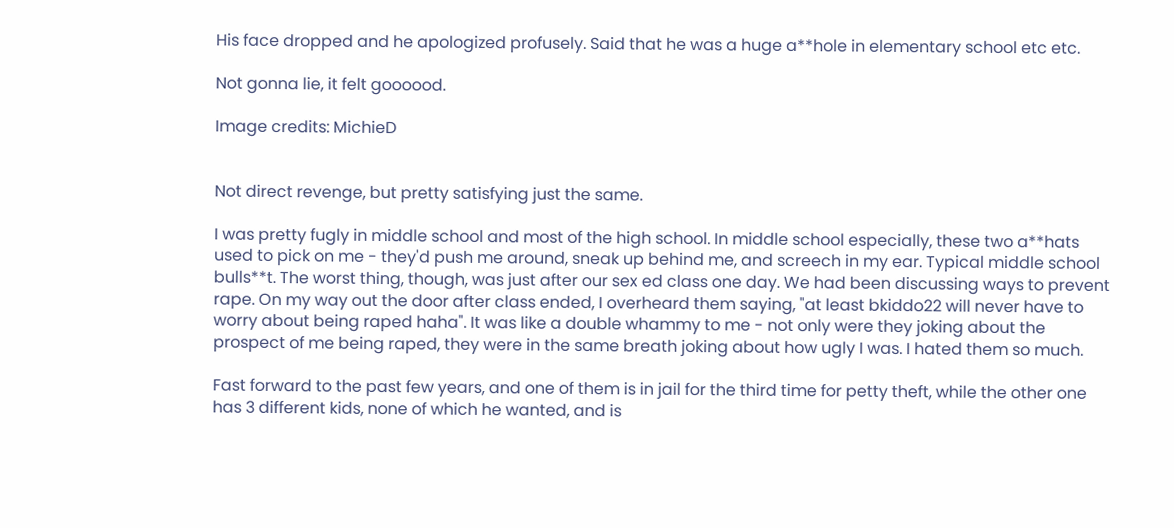His face dropped and he apologized profusely. Said that he was a huge a**hole in elementary school etc etc.

Not gonna lie, it felt goooood.

Image credits: MichieD


Not direct revenge, but pretty satisfying just the same.

I was pretty fugly in middle school and most of the high school. In middle school especially, these two a**hats used to pick on me - they'd push me around, sneak up behind me, and screech in my ear. Typical middle school bulls**t. The worst thing, though, was just after our sex ed class one day. We had been discussing ways to prevent rape. On my way out the door after class ended, I overheard them saying, "at least bkiddo22 will never have to worry about being raped haha". It was like a double whammy to me - not only were they joking about the prospect of me being raped, they were in the same breath joking about how ugly I was. I hated them so much.

Fast forward to the past few years, and one of them is in jail for the third time for petty theft, while the other one has 3 different kids, none of which he wanted, and is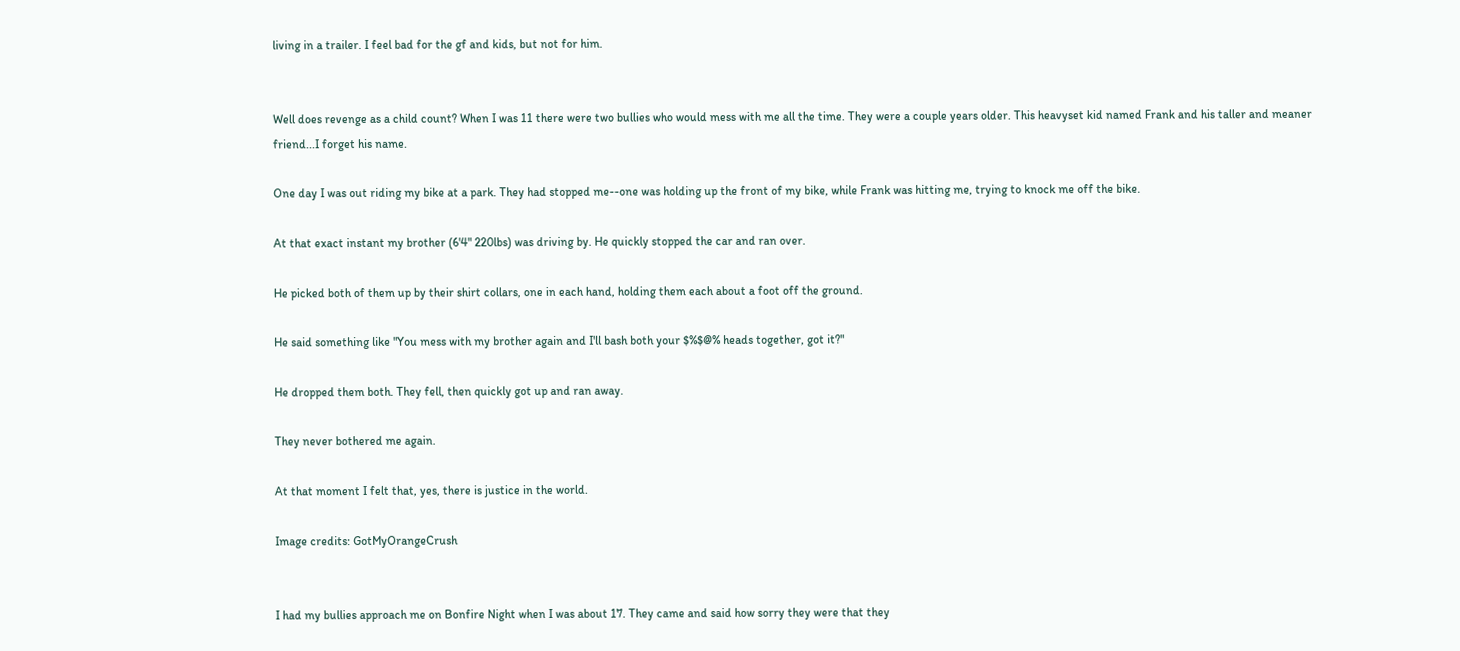living in a trailer. I feel bad for the gf and kids, but not for him.


Well does revenge as a child count? When I was 11 there were two bullies who would mess with me all the time. They were a couple years older. This heavyset kid named Frank and his taller and meaner friend...I forget his name.

One day I was out riding my bike at a park. They had stopped me--one was holding up the front of my bike, while Frank was hitting me, trying to knock me off the bike.

At that exact instant my brother (6'4" 220lbs) was driving by. He quickly stopped the car and ran over.

He picked both of them up by their shirt collars, one in each hand, holding them each about a foot off the ground.

He said something like "You mess with my brother again and I'll bash both your $%$@% heads together, got it?"

He dropped them both. They fell, then quickly got up and ran away.

They never bothered me again.

At that moment I felt that, yes, there is justice in the world.

Image credits: GotMyOrangeCrush


I had my bullies approach me on Bonfire Night when I was about 17. They came and said how sorry they were that they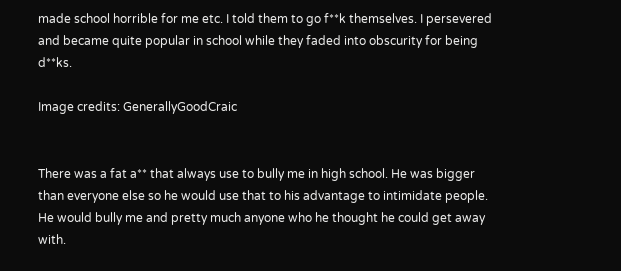made school horrible for me etc. I told them to go f**k themselves. I persevered and became quite popular in school while they faded into obscurity for being d**ks.

Image credits: GenerallyGoodCraic


There was a fat a** that always use to bully me in high school. He was bigger than everyone else so he would use that to his advantage to intimidate people. He would bully me and pretty much anyone who he thought he could get away with.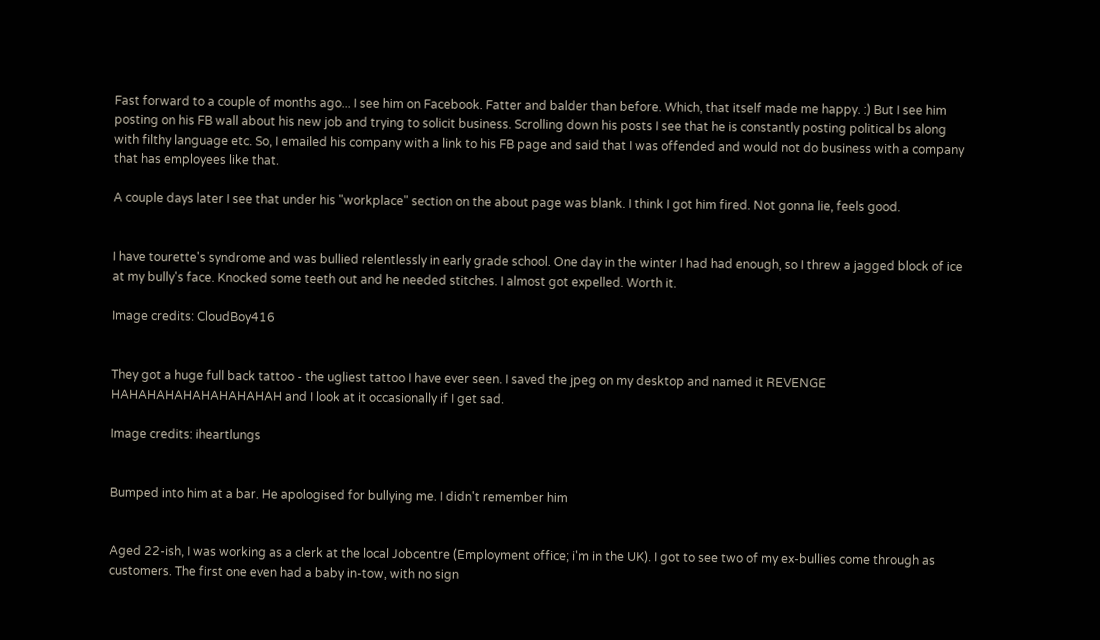Fast forward to a couple of months ago... I see him on Facebook. Fatter and balder than before. Which, that itself made me happy. :) But I see him posting on his FB wall about his new job and trying to solicit business. Scrolling down his posts I see that he is constantly posting political bs along with filthy language etc. So, I emailed his company with a link to his FB page and said that I was offended and would not do business with a company that has employees like that.

A couple days later I see that under his "workplace" section on the about page was blank. I think I got him fired. Not gonna lie, feels good.


I have tourette's syndrome and was bullied relentlessly in early grade school. One day in the winter I had had enough, so I threw a jagged block of ice at my bully's face. Knocked some teeth out and he needed stitches. I almost got expelled. Worth it.

Image credits: CloudBoy416


They got a huge full back tattoo - the ugliest tattoo I have ever seen. I saved the jpeg on my desktop and named it REVENGE HAHAHAHAHAHAHAHAHAH and I look at it occasionally if I get sad.

Image credits: iheartlungs


Bumped into him at a bar. He apologised for bullying me. I didn't remember him


Aged 22-ish, I was working as a clerk at the local Jobcentre (Employment office; i'm in the UK). I got to see two of my ex-bullies come through as customers. The first one even had a baby in-tow, with no sign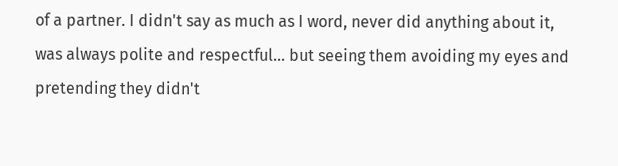of a partner. I didn't say as much as I word, never did anything about it, was always polite and respectful... but seeing them avoiding my eyes and pretending they didn't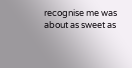recognise me was about as sweet as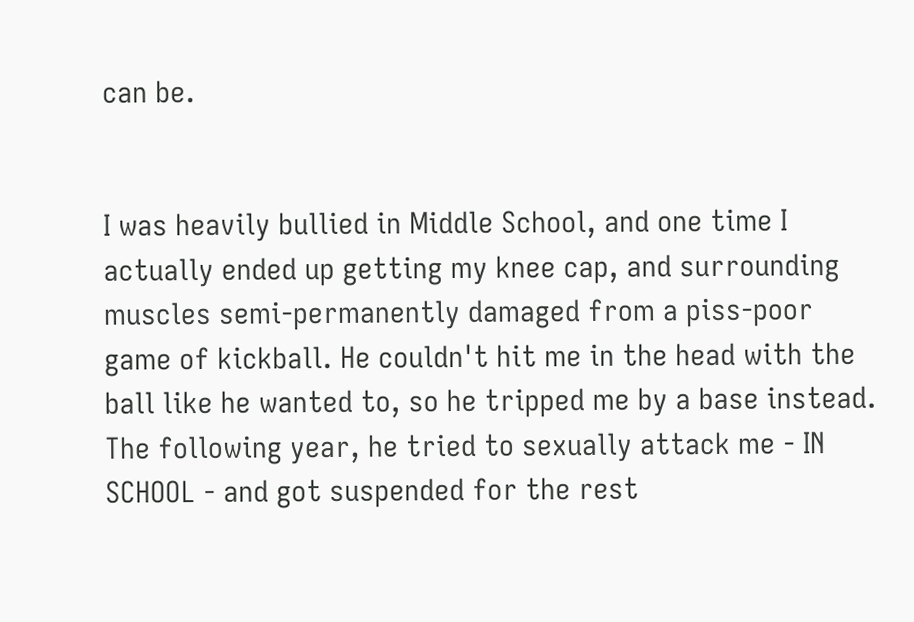can be.


I was heavily bullied in Middle School, and one time I actually ended up getting my knee cap, and surrounding muscles semi-permanently damaged from a piss-poor game of kickball. He couldn't hit me in the head with the ball like he wanted to, so he tripped me by a base instead. The following year, he tried to sexually attack me - IN SCHOOL - and got suspended for the rest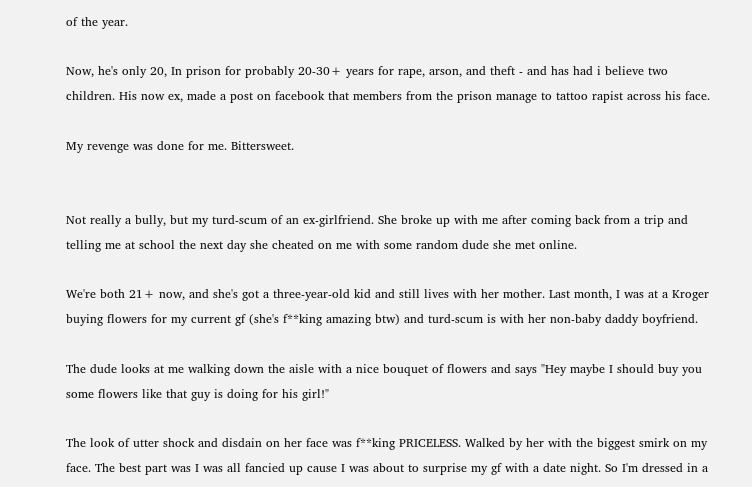of the year.

Now, he's only 20, In prison for probably 20-30+ years for rape, arson, and theft - and has had i believe two children. His now ex, made a post on facebook that members from the prison manage to tattoo rapist across his face.

My revenge was done for me. Bittersweet.


Not really a bully, but my turd-scum of an ex-girlfriend. She broke up with me after coming back from a trip and telling me at school the next day she cheated on me with some random dude she met online.

We're both 21+ now, and she's got a three-year-old kid and still lives with her mother. Last month, I was at a Kroger buying flowers for my current gf (she's f**king amazing btw) and turd-scum is with her non-baby daddy boyfriend.

The dude looks at me walking down the aisle with a nice bouquet of flowers and says "Hey maybe I should buy you some flowers like that guy is doing for his girl!"

The look of utter shock and disdain on her face was f**king PRICELESS. Walked by her with the biggest smirk on my face. The best part was I was all fancied up cause I was about to surprise my gf with a date night. So I'm dressed in a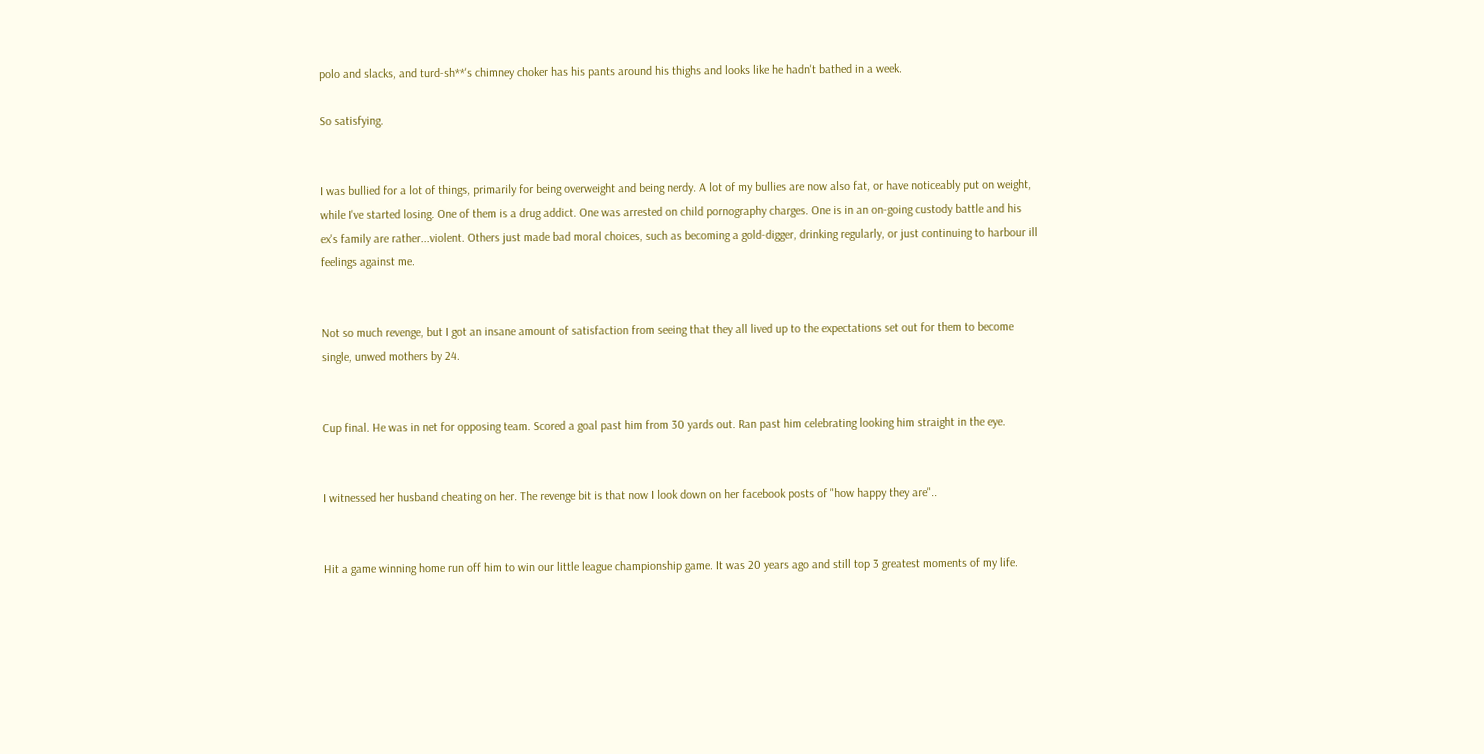polo and slacks, and turd-sh**'s chimney choker has his pants around his thighs and looks like he hadn't bathed in a week.

So satisfying.


I was bullied for a lot of things, primarily for being overweight and being nerdy. A lot of my bullies are now also fat, or have noticeably put on weight, while I've started losing. One of them is a drug addict. One was arrested on child pornography charges. One is in an on-going custody battle and his ex's family are rather...violent. Others just made bad moral choices, such as becoming a gold-digger, drinking regularly, or just continuing to harbour ill feelings against me.


Not so much revenge, but I got an insane amount of satisfaction from seeing that they all lived up to the expectations set out for them to become single, unwed mothers by 24.


Cup final. He was in net for opposing team. Scored a goal past him from 30 yards out. Ran past him celebrating looking him straight in the eye.


I witnessed her husband cheating on her. The revenge bit is that now I look down on her facebook posts of "how happy they are"..


Hit a game winning home run off him to win our little league championship game. It was 20 years ago and still top 3 greatest moments of my life.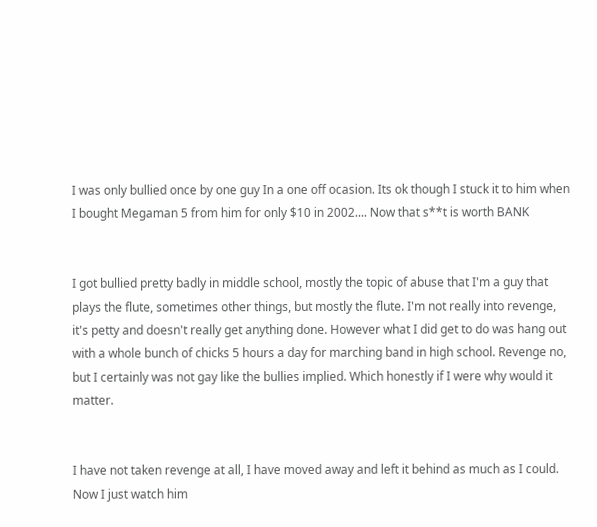I was only bullied once by one guy In a one off ocasion. Its ok though I stuck it to him when I bought Megaman 5 from him for only $10 in 2002.... Now that s**t is worth BANK


I got bullied pretty badly in middle school, mostly the topic of abuse that I'm a guy that plays the flute, sometimes other things, but mostly the flute. I'm not really into revenge, it's petty and doesn't really get anything done. However what I did get to do was hang out with a whole bunch of chicks 5 hours a day for marching band in high school. Revenge no, but I certainly was not gay like the bullies implied. Which honestly if I were why would it matter.


I have not taken revenge at all, I have moved away and left it behind as much as I could. Now I just watch him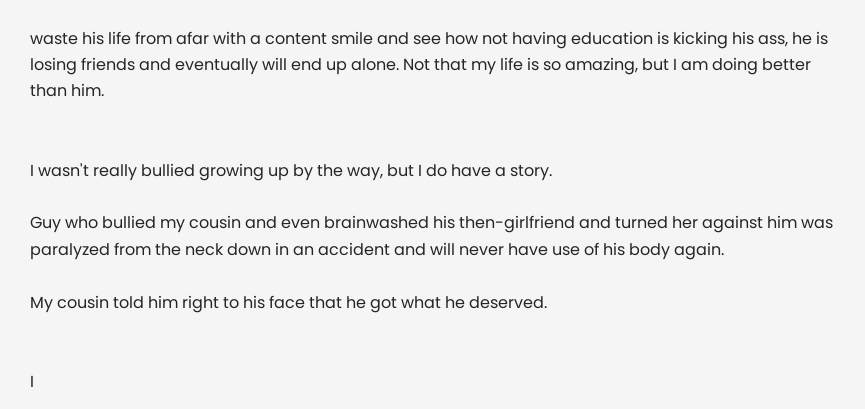waste his life from afar with a content smile and see how not having education is kicking his ass, he is losing friends and eventually will end up alone. Not that my life is so amazing, but I am doing better than him.


I wasn't really bullied growing up by the way, but I do have a story.

Guy who bullied my cousin and even brainwashed his then-girlfriend and turned her against him was paralyzed from the neck down in an accident and will never have use of his body again.

My cousin told him right to his face that he got what he deserved.


I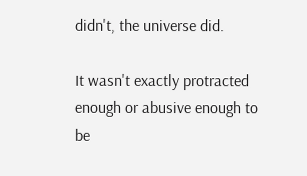didn't, the universe did.

It wasn't exactly protracted enough or abusive enough to be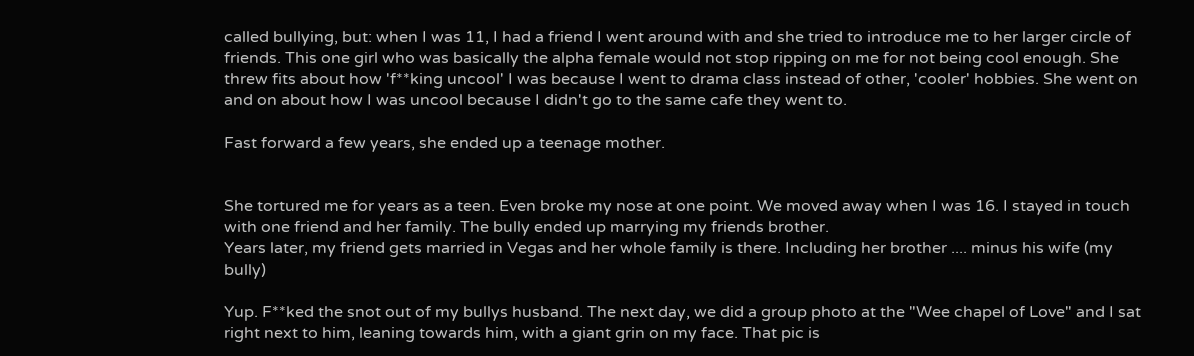called bullying, but: when I was 11, I had a friend I went around with and she tried to introduce me to her larger circle of friends. This one girl who was basically the alpha female would not stop ripping on me for not being cool enough. She threw fits about how 'f**king uncool' I was because I went to drama class instead of other, 'cooler' hobbies. She went on and on about how I was uncool because I didn't go to the same cafe they went to.

Fast forward a few years, she ended up a teenage mother.


She tortured me for years as a teen. Even broke my nose at one point. We moved away when I was 16. I stayed in touch with one friend and her family. The bully ended up marrying my friends brother.
Years later, my friend gets married in Vegas and her whole family is there. Including her brother .... minus his wife (my bully)

Yup. F**ked the snot out of my bullys husband. The next day, we did a group photo at the "Wee chapel of Love" and I sat right next to him, leaning towards him, with a giant grin on my face. That pic is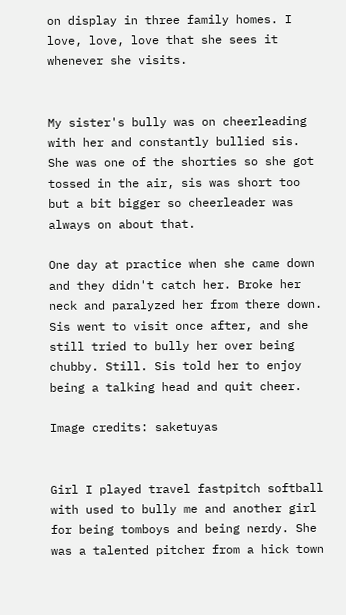on display in three family homes. I love, love, love that she sees it whenever she visits.


My sister's bully was on cheerleading with her and constantly bullied sis. She was one of the shorties so she got tossed in the air, sis was short too but a bit bigger so cheerleader was always on about that.

One day at practice when she came down and they didn't catch her. Broke her neck and paralyzed her from there down. Sis went to visit once after, and she still tried to bully her over being chubby. Still. Sis told her to enjoy being a talking head and quit cheer.

Image credits: saketuyas


Girl I played travel fastpitch softball with used to bully me and another girl for being tomboys and being nerdy. She was a talented pitcher from a hick town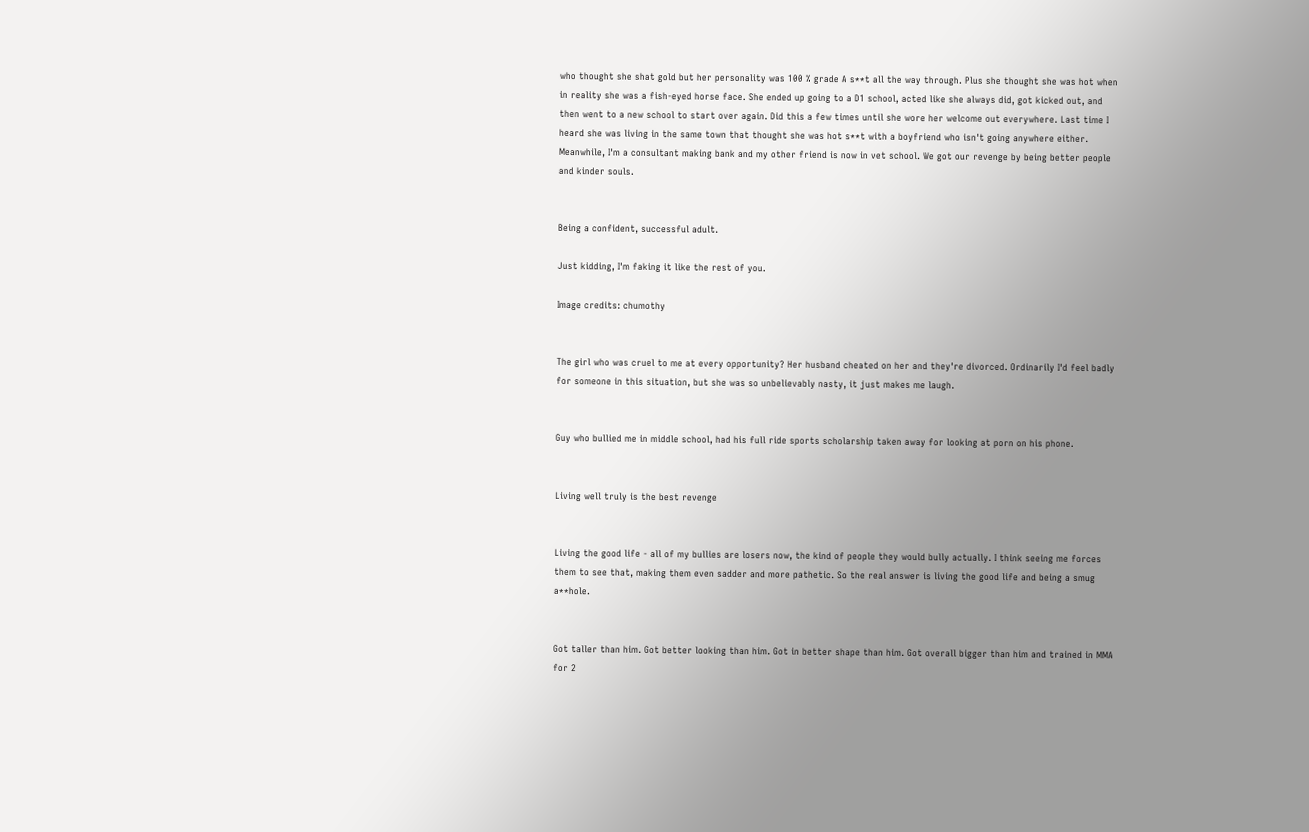who thought she shat gold but her personality was 100 % grade A s**t all the way through. Plus she thought she was hot when in reality she was a fish-eyed horse face. She ended up going to a D1 school, acted like she always did, got kicked out, and then went to a new school to start over again. Did this a few times until she wore her welcome out everywhere. Last time I heard she was living in the same town that thought she was hot s**t with a boyfriend who isn't going anywhere either. Meanwhile, I'm a consultant making bank and my other friend is now in vet school. We got our revenge by being better people and kinder souls.


Being a confident, successful adult.

Just kidding, I'm faking it like the rest of you.

Image credits: chumothy


The girl who was cruel to me at every opportunity? Her husband cheated on her and they're divorced. Ordinarily I'd feel badly for someone in this situation, but she was so unbelievably nasty, it just makes me laugh.


Guy who bullied me in middle school, had his full ride sports scholarship taken away for looking at porn on his phone.


Living well truly is the best revenge


Living the good life - all of my bullies are losers now, the kind of people they would bully actually. I think seeing me forces them to see that, making them even sadder and more pathetic. So the real answer is living the good life and being a smug a**hole.


Got taller than him. Got better looking than him. Got in better shape than him. Got overall bigger than him and trained in MMA for 2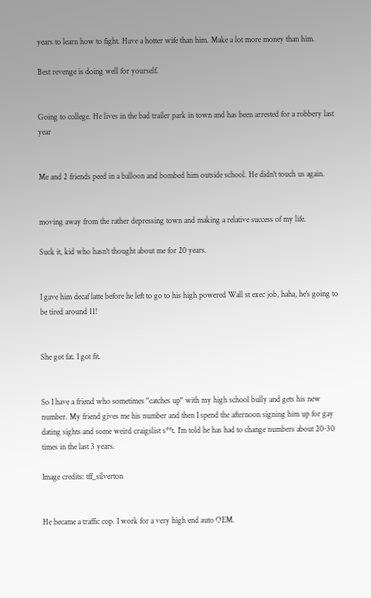years to learn how to fight. Have a hotter wife than him. Make a lot more money than him.

Best revenge is doing well for yourself.


Going to college. He lives in the bad trailer park in town and has been arrested for a robbery last year


Me and 2 friends peed in a balloon and bombed him outside school. He didn't touch us again.


moving away from the rather depressing town and making a relative success of my life.

Suck it, kid who hasn't thought about me for 20 years.


I gave him decaf latte before he left to go to his high powered Wall st exec job, haha, he's going to be tired around 11!


She got fat. I got fit.


So I have a friend who sometimes "catches up" with my high school bully and gets his new number. My friend gives me his number and then I spend the afternoon signing him up for gay dating sights and some weird craigslist s**t. I'm told he has had to change numbers about 20-30 times in the last 3 years.

Image credits: tff_silverton


He became a traffic cop. I work for a very high end auto OEM.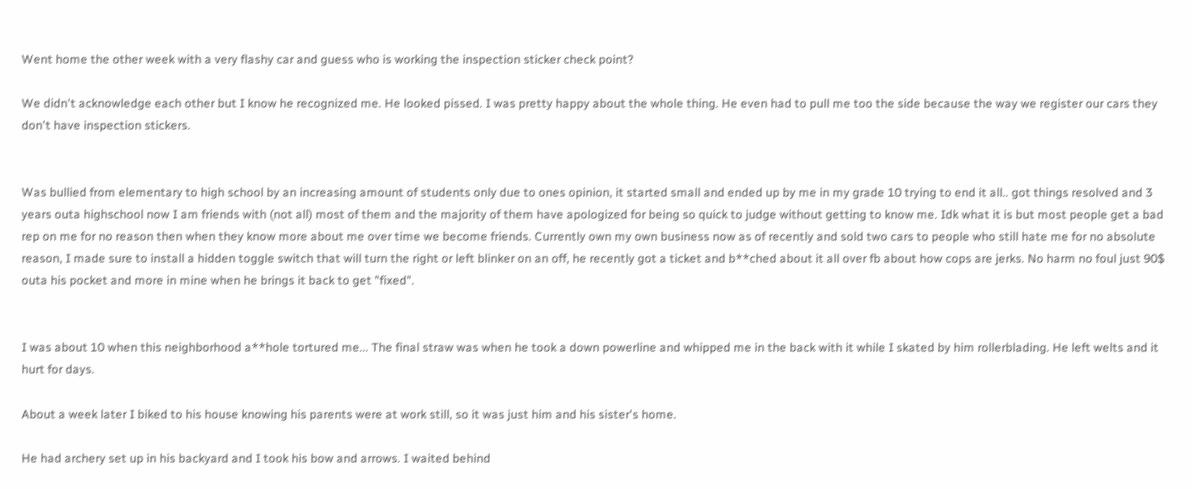Went home the other week with a very flashy car and guess who is working the inspection sticker check point?

We didn't acknowledge each other but I know he recognized me. He looked pissed. I was pretty happy about the whole thing. He even had to pull me too the side because the way we register our cars they don't have inspection stickers.


Was bullied from elementary to high school by an increasing amount of students only due to ones opinion, it started small and ended up by me in my grade 10 trying to end it all.. got things resolved and 3 years outa highschool now I am friends with (not all) most of them and the majority of them have apologized for being so quick to judge without getting to know me. Idk what it is but most people get a bad rep on me for no reason then when they know more about me over time we become friends. Currently own my own business now as of recently and sold two cars to people who still hate me for no absolute reason, I made sure to install a hidden toggle switch that will turn the right or left blinker on an off, he recently got a ticket and b**ched about it all over fb about how cops are jerks. No harm no foul just 90$ outa his pocket and more in mine when he brings it back to get "fixed".


I was about 10 when this neighborhood a**hole tortured me... The final straw was when he took a down powerline and whipped me in the back with it while I skated by him rollerblading. He left welts and it hurt for days.

About a week later I biked to his house knowing his parents were at work still, so it was just him and his sister's home.

He had archery set up in his backyard and I took his bow and arrows. I waited behind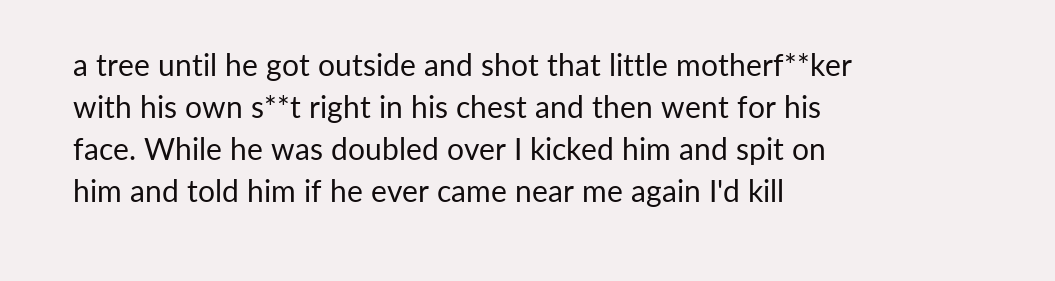a tree until he got outside and shot that little motherf**ker with his own s**t right in his chest and then went for his face. While he was doubled over I kicked him and spit on him and told him if he ever came near me again I'd kill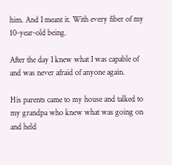him. And I meant it. With every fiber of my 10-year-old being.

After the day I knew what I was capable of and was never afraid of anyone again.

His parents came to my house and talked to my grandpa who knew what was going on and held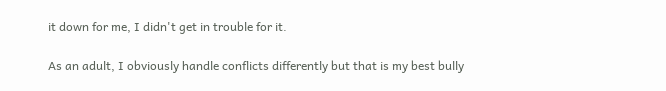it down for me, I didn't get in trouble for it.

As an adult, I obviously handle conflicts differently but that is my best bully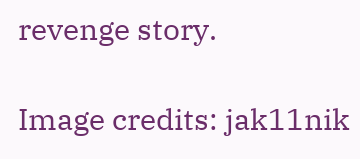revenge story.

Image credits: jak11nik